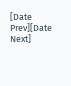[Date Prev][Date Next]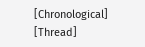[Chronological] [Thread]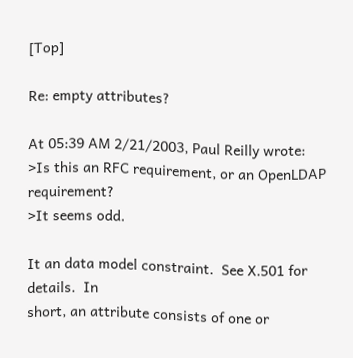[Top]

Re: empty attributes?

At 05:39 AM 2/21/2003, Paul Reilly wrote:
>Is this an RFC requirement, or an OpenLDAP requirement?
>It seems odd.

It an data model constraint.  See X.501 for details.  In
short, an attribute consists of one or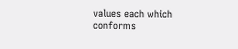values each which
conforms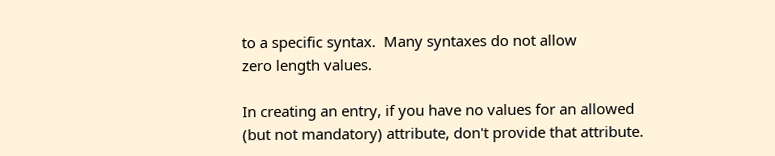to a specific syntax.  Many syntaxes do not allow
zero length values.

In creating an entry, if you have no values for an allowed
(but not mandatory) attribute, don't provide that attribute.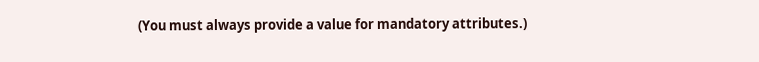(You must always provide a value for mandatory attributes.)